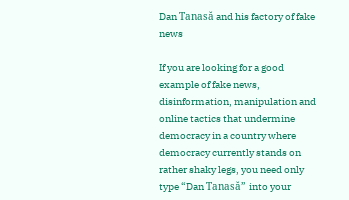Dan Tanasă and his factory of fake news

If you are looking for a good example of fake news, disinformation, manipulation and online tactics that undermine democracy in a country where democracy currently stands on rather shaky legs, you need only type “Dan Tanasă” into your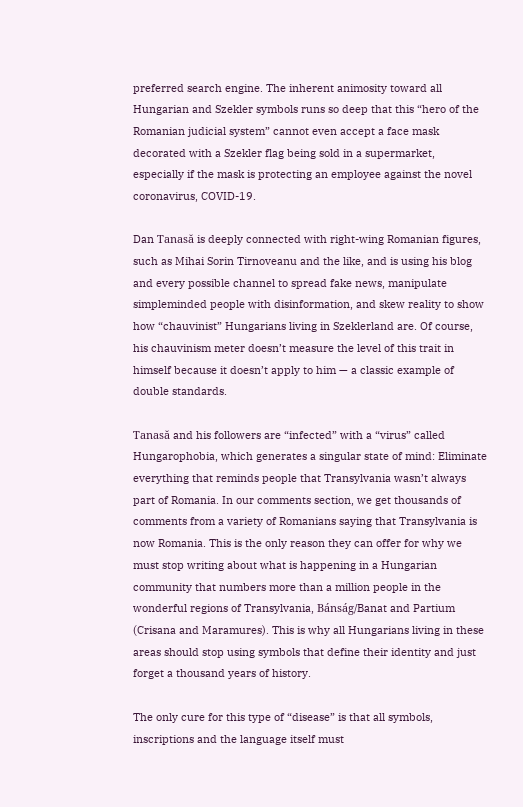preferred search engine. The inherent animosity toward all Hungarian and Szekler symbols runs so deep that this “hero of the Romanian judicial system” cannot even accept a face mask decorated with a Szekler flag being sold in a supermarket, especially if the mask is protecting an employee against the novel coronavirus, COVID-19.

Dan Tanasă is deeply connected with right-wing Romanian figures, such as Mihai Sorin Tirnoveanu and the like, and is using his blog and every possible channel to spread fake news, manipulate simpleminded people with disinformation, and skew reality to show how “chauvinist” Hungarians living in Szeklerland are. Of course, his chauvinism meter doesn’t measure the level of this trait in himself because it doesn’t apply to him — a classic example of double standards.

Tanasă and his followers are “infected” with a “virus” called Hungarophobia, which generates a singular state of mind: Eliminate everything that reminds people that Transylvania wasn’t always part of Romania. In our comments section, we get thousands of comments from a variety of Romanians saying that Transylvania is now Romania. This is the only reason they can offer for why we must stop writing about what is happening in a Hungarian community that numbers more than a million people in the wonderful regions of Transylvania, Bánság/Banat and Partium (Crisana and Maramures). This is why all Hungarians living in these areas should stop using symbols that define their identity and just forget a thousand years of history.

The only cure for this type of “disease” is that all symbols, inscriptions and the language itself must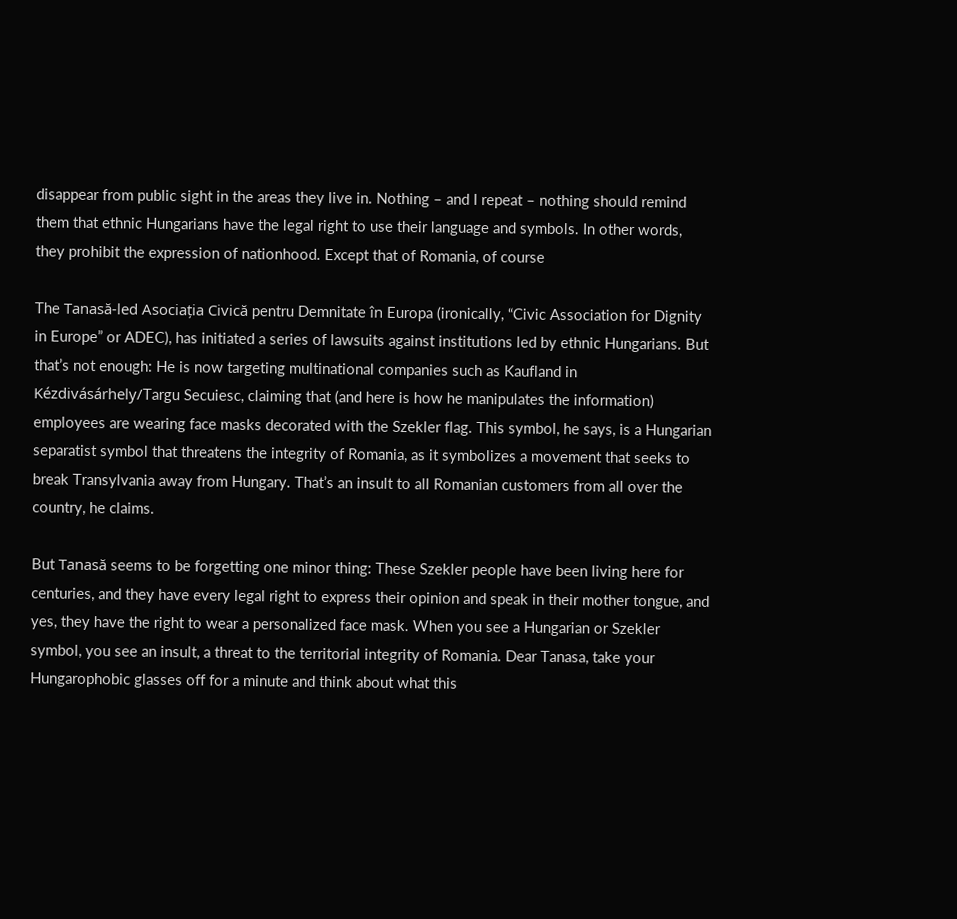disappear from public sight in the areas they live in. Nothing – and I repeat – nothing should remind them that ethnic Hungarians have the legal right to use their language and symbols. In other words, they prohibit the expression of nationhood. Except that of Romania, of course

The Tanasă-led Asociația Civică pentru Demnitate în Europa (ironically, “Civic Association for Dignity in Europe” or ADEC), has initiated a series of lawsuits against institutions led by ethnic Hungarians. But that’s not enough: He is now targeting multinational companies such as Kaufland in Kézdivásárhely/Targu Secuiesc, claiming that (and here is how he manipulates the information) employees are wearing face masks decorated with the Szekler flag. This symbol, he says, is a Hungarian separatist symbol that threatens the integrity of Romania, as it symbolizes a movement that seeks to break Transylvania away from Hungary. That’s an insult to all Romanian customers from all over the country, he claims.

But Tanasă seems to be forgetting one minor thing: These Szekler people have been living here for centuries, and they have every legal right to express their opinion and speak in their mother tongue, and yes, they have the right to wear a personalized face mask. When you see a Hungarian or Szekler symbol, you see an insult, a threat to the territorial integrity of Romania. Dear Tanasa, take your Hungarophobic glasses off for a minute and think about what this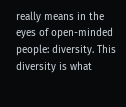really means in the eyes of open-minded people: diversity. This diversity is what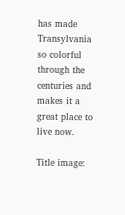has made Transylvania so colorful through the centuries and makes it a great place to live now.

Title image: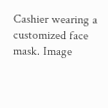Cashier wearing a customized face mask. Image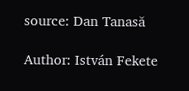source: Dan Tanasă

Author: István Fekete